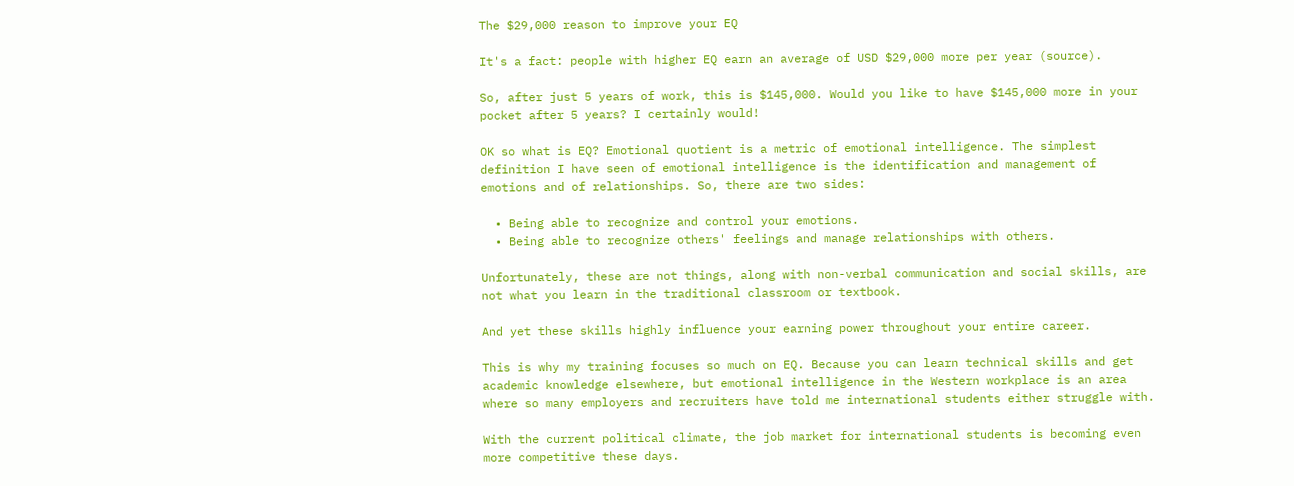The $29,000 reason to improve your EQ

It's a fact: people with higher EQ earn an average of USD $29,000 more per year (source).

So, after just 5 years of work, this is $145,000. Would you like to have $145,000 more in your pocket after 5 years? I certainly would!

OK so what is EQ? Emotional quotient is a metric of emotional intelligence. The simplest definition I have seen of emotional intelligence is the identification and management of emotions and of relationships. So, there are two sides:

  • Being able to recognize and control your emotions.
  • Being able to recognize others' feelings and manage relationships with others.

Unfortunately, these are not things, along with non-verbal communication and social skills, are not what you learn in the traditional classroom or textbook.

And yet these skills highly influence your earning power throughout your entire career.

This is why my training focuses so much on EQ. Because you can learn technical skills and get academic knowledge elsewhere, but emotional intelligence in the Western workplace is an area where so many employers and recruiters have told me international students either struggle with.

With the current political climate, the job market for international students is becoming even more competitive these days.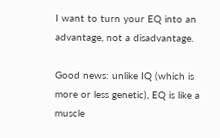I want to turn your EQ into an advantage, not a disadvantage.

Good news: unlike IQ (which is more or less genetic), EQ is like a muscle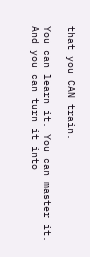that you CAN train.

You can learn it. You can master it. And you can turn it into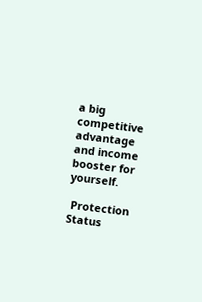a big competitive advantage and income booster for yourself.

 Protection Status